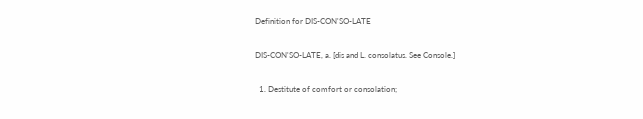Definition for DIS-CON'SO-LATE

DIS-CON'SO-LATE, a. [dis and L. consolatus. See Console.]

  1. Destitute of comfort or consolation;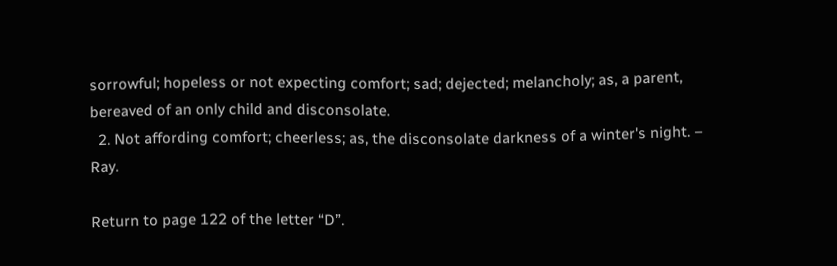sorrowful; hopeless or not expecting comfort; sad; dejected; melancholy; as, a parent, bereaved of an only child and disconsolate.
  2. Not affording comfort; cheerless; as, the disconsolate darkness of a winter's night. – Ray.

Return to page 122 of the letter “D”.